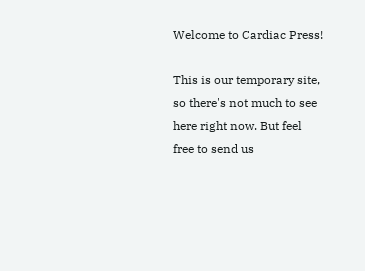Welcome to Cardiac Press!

This is our temporary site, so there's not much to see here right now. But feel free to send us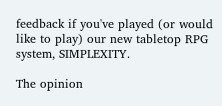feedback if you've played (or would like to play) our new tabletop RPG system, SIMPLEXITY.

The opinion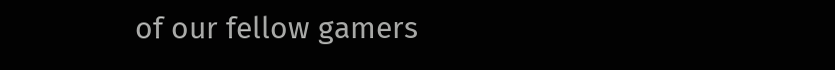of our fellow gamers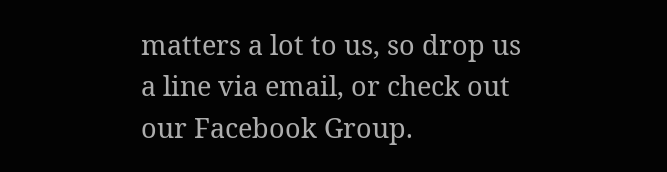matters a lot to us, so drop us a line via email, or check out our Facebook Group.